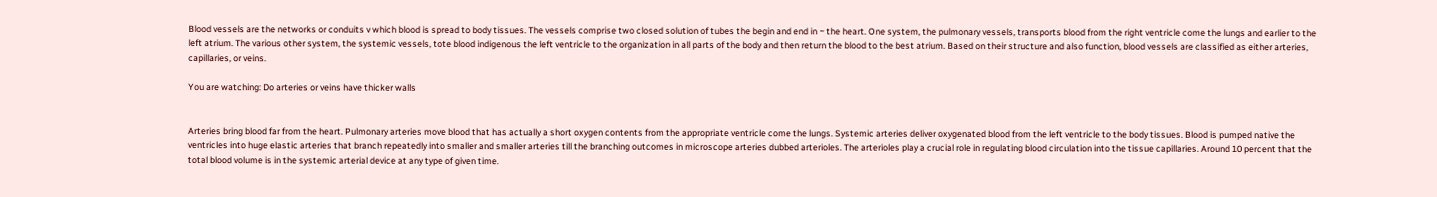Blood vessels are the networks or conduits v which blood is spread to body tissues. The vessels comprise two closed solution of tubes the begin and end in ~ the heart. One system, the pulmonary vessels, transports blood from the right ventricle come the lungs and earlier to the left atrium. The various other system, the systemic vessels, tote blood indigenous the left ventricle to the organization in all parts of the body and then return the blood to the best atrium. Based on their structure and also function, blood vessels are classified as either arteries, capillaries, or veins.

You are watching: Do arteries or veins have thicker walls


Arteries bring blood far from the heart. Pulmonary arteries move blood that has actually a short oxygen contents from the appropriate ventricle come the lungs. Systemic arteries deliver oxygenated blood from the left ventricle to the body tissues. Blood is pumped native the ventricles into huge elastic arteries that branch repeatedly into smaller and smaller arteries till the branching outcomes in microscope arteries dubbed arterioles. The arterioles play a crucial role in regulating blood circulation into the tissue capillaries. Around 10 percent that the total blood volume is in the systemic arterial device at any type of given time.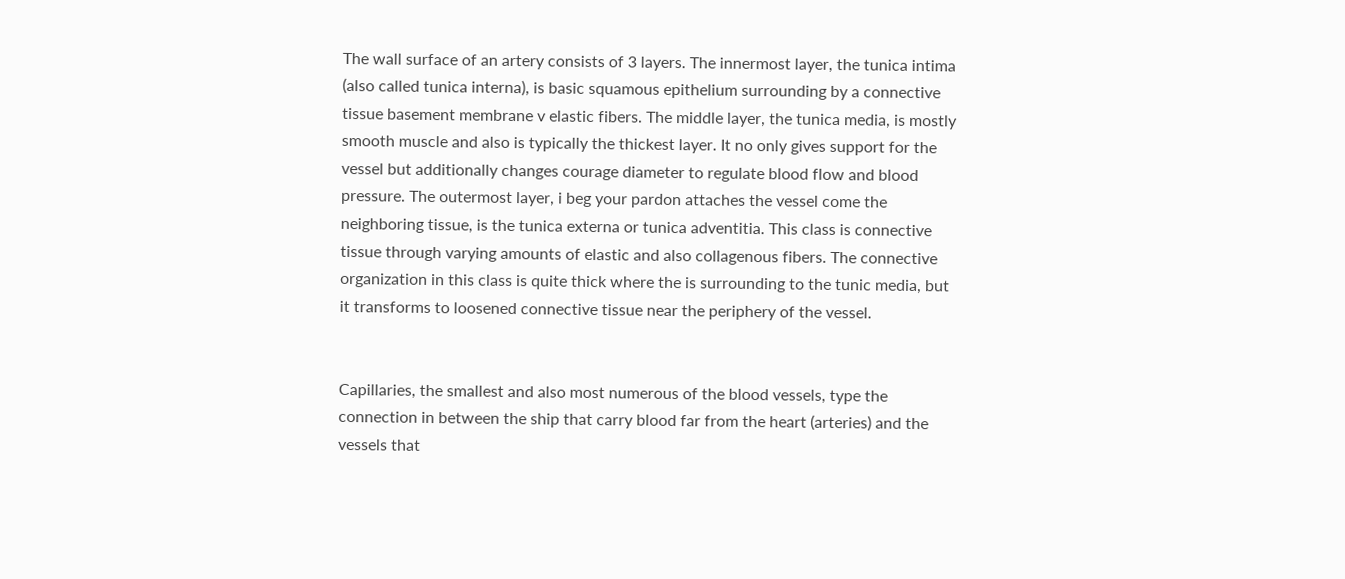The wall surface of an artery consists of 3 layers. The innermost layer, the tunica intima (also called tunica interna), is basic squamous epithelium surrounding by a connective tissue basement membrane v elastic fibers. The middle layer, the tunica media, is mostly smooth muscle and also is typically the thickest layer. It no only gives support for the vessel but additionally changes courage diameter to regulate blood flow and blood pressure. The outermost layer, i beg your pardon attaches the vessel come the neighboring tissue, is the tunica externa or tunica adventitia. This class is connective tissue through varying amounts of elastic and also collagenous fibers. The connective organization in this class is quite thick where the is surrounding to the tunic media, but it transforms to loosened connective tissue near the periphery of the vessel.


Capillaries, the smallest and also most numerous of the blood vessels, type the connection in between the ship that carry blood far from the heart (arteries) and the vessels that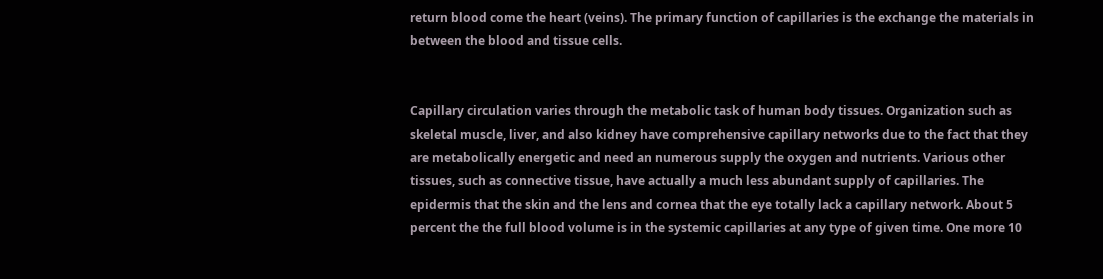return blood come the heart (veins). The primary function of capillaries is the exchange the materials in between the blood and tissue cells.


Capillary circulation varies through the metabolic task of human body tissues. Organization such as skeletal muscle, liver, and also kidney have comprehensive capillary networks due to the fact that they are metabolically energetic and need an numerous supply the oxygen and nutrients. Various other tissues, such as connective tissue, have actually a much less abundant supply of capillaries. The epidermis that the skin and the lens and cornea that the eye totally lack a capillary network. About 5 percent the the full blood volume is in the systemic capillaries at any type of given time. One more 10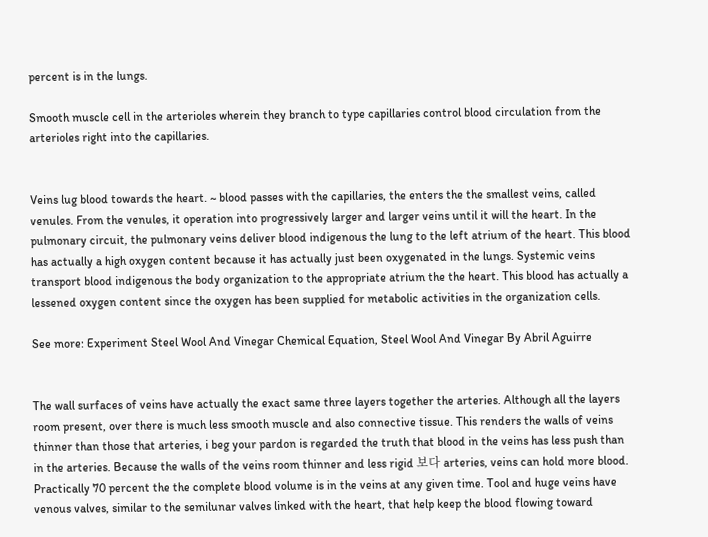percent is in the lungs.

Smooth muscle cell in the arterioles wherein they branch to type capillaries control blood circulation from the arterioles right into the capillaries.


Veins lug blood towards the heart. ~ blood passes with the capillaries, the enters the the smallest veins, called venules. From the venules, it operation into progressively larger and larger veins until it will the heart. In the pulmonary circuit, the pulmonary veins deliver blood indigenous the lung to the left atrium of the heart. This blood has actually a high oxygen content because it has actually just been oxygenated in the lungs. Systemic veins transport blood indigenous the body organization to the appropriate atrium the the heart. This blood has actually a lessened oxygen content since the oxygen has been supplied for metabolic activities in the organization cells.

See more: Experiment Steel Wool And Vinegar Chemical Equation, Steel Wool And Vinegar By Abril Aguirre


The wall surfaces of veins have actually the exact same three layers together the arteries. Although all the layers room present, over there is much less smooth muscle and also connective tissue. This renders the walls of veins thinner than those that arteries, i beg your pardon is regarded the truth that blood in the veins has less push than in the arteries. Because the walls of the veins room thinner and less rigid 보다 arteries, veins can hold more blood. Practically 70 percent the the complete blood volume is in the veins at any given time. Tool and huge veins have venous valves, similar to the semilunar valves linked with the heart, that help keep the blood flowing toward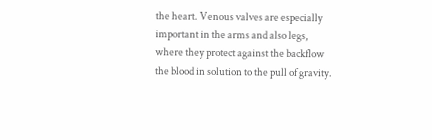the heart. Venous valves are especially important in the arms and also legs, where they protect against the backflow the blood in solution to the pull of gravity.